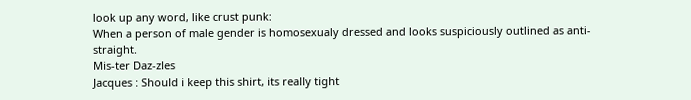look up any word, like crust punk:
When a person of male gender is homosexualy dressed and looks suspiciously outlined as anti-straight.
Mis-ter Daz-zles
Jacques : Should i keep this shirt, its really tight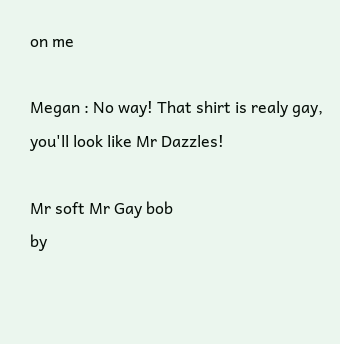on me

Megan : No way! That shirt is realy gay, you'll look like Mr Dazzles!

Mr soft Mr Gay bob
by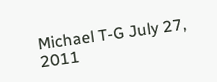Michael T-G July 27, 2011